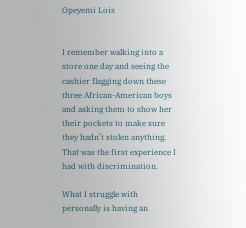Opeyemi Lois


I remember walking into a store one day and seeing the cashier flagging down these three African-American boys and asking them to show her their pockets to make sure they hadn’t stolen anything. That was the first experience I had with discrimination.

What I struggle with personally is having an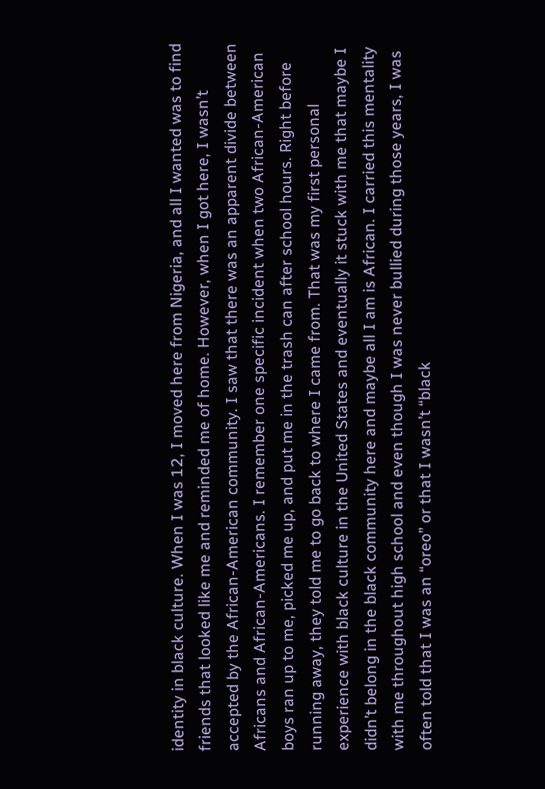identity in black culture. When I was 12, I moved here from Nigeria, and all I wanted was to find friends that looked like me and reminded me of home. However, when I got here, I wasn’t accepted by the African-American community. I saw that there was an apparent divide between Africans and African-Americans. I remember one specific incident when two African-American boys ran up to me, picked me up, and put me in the trash can after school hours. Right before running away, they told me to go back to where I came from. That was my first personal experience with black culture in the United States and eventually it stuck with me that maybe I didn’t belong in the black community here and maybe all I am is African. I carried this mentality with me throughout high school and even though I was never bullied during those years, I was often told that I was an “oreo” or that I wasn’t “black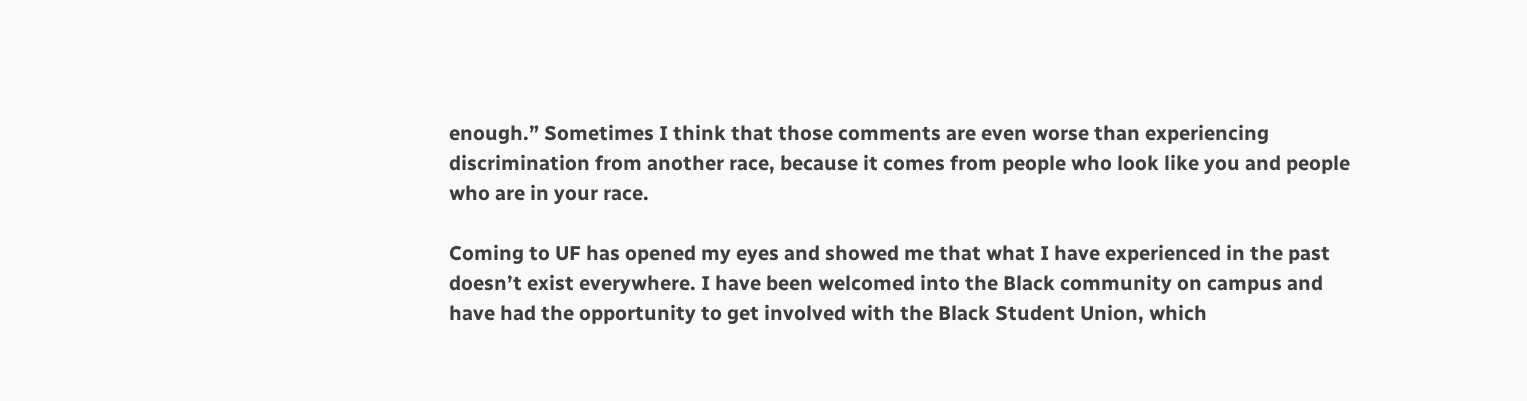enough.” Sometimes I think that those comments are even worse than experiencing discrimination from another race, because it comes from people who look like you and people who are in your race.

Coming to UF has opened my eyes and showed me that what I have experienced in the past doesn’t exist everywhere. I have been welcomed into the Black community on campus and have had the opportunity to get involved with the Black Student Union, which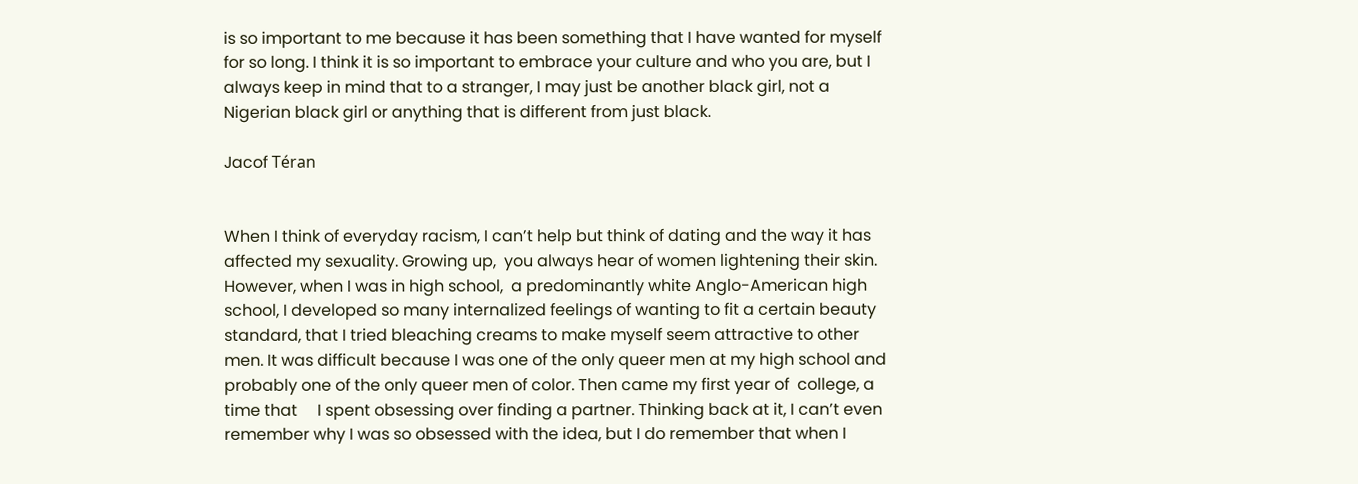is so important to me because it has been something that I have wanted for myself for so long. I think it is so important to embrace your culture and who you are, but I always keep in mind that to a stranger, I may just be another black girl, not a Nigerian black girl or anything that is different from just black.

Jacof Téran


When I think of everyday racism, I can’t help but think of dating and the way it has affected my sexuality. Growing up,  you always hear of women lightening their skin. However, when I was in high school,  a predominantly white Anglo-American high school, I developed so many internalized feelings of wanting to fit a certain beauty standard, that I tried bleaching creams to make myself seem attractive to other men. It was difficult because I was one of the only queer men at my high school and probably one of the only queer men of color. Then came my first year of  college, a time that     I spent obsessing over finding a partner. Thinking back at it, I can’t even remember why I was so obsessed with the idea, but I do remember that when I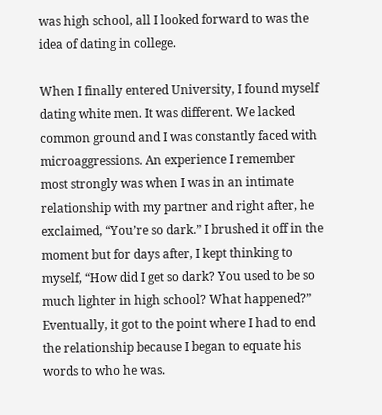was high school, all I looked forward to was the idea of dating in college.

When I finally entered University, I found myself dating white men. It was different. We lacked common ground and I was constantly faced with microaggressions. An experience I remember most strongly was when I was in an intimate relationship with my partner and right after, he exclaimed, “You’re so dark.” I brushed it off in the moment but for days after, I kept thinking to myself, “How did I get so dark? You used to be so much lighter in high school? What happened?” Eventually, it got to the point where I had to end the relationship because I began to equate his words to who he was.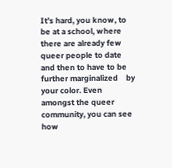It’s hard, you know, to be at a school, where there are already few queer people to date and then to have to be further marginalized    by your color. Even amongst the queer community, you can see how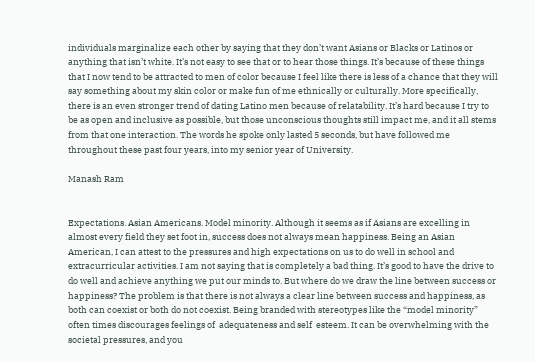individuals marginalize each other by saying that they don’t want Asians or Blacks or Latinos or anything that isn’t white. It’s not easy to see that or to hear those things. It’s because of these things that I now tend to be attracted to men of color because I feel like there is less of a chance that they will say something about my skin color or make fun of me ethnically or culturally. More specifically, there is an even stronger trend of dating Latino men because of relatability. It’s hard because I try to be as open and inclusive as possible, but those unconscious thoughts still impact me, and it all stems from that one interaction. The words he spoke only lasted 5 seconds, but have followed me throughout these past four years, into my senior year of University.

Manash Ram


Expectations. Asian Americans. Model minority. Although it seems as if Asians are excelling in almost every field they set foot in, success does not always mean happiness. Being an Asian American, I can attest to the pressures and high expectations on us to do well in school and extracurricular activities. I am not saying that is completely a bad thing. It’s good to have the drive to do well and achieve anything we put our minds to. But where do we draw the line between success or happiness? The problem is that there is not always a clear line between success and happiness, as both can coexist or both do not coexist. Being branded with stereotypes like the “model minority” often times discourages feelings of  adequateness and self  esteem. It can be overwhelming with the societal pressures, and you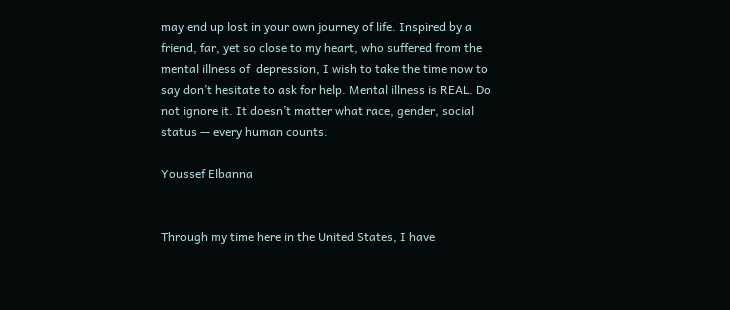may end up lost in your own journey of life. Inspired by a friend, far, yet so close to my heart, who suffered from the mental illness of  depression, I wish to take the time now to say don’t hesitate to ask for help. Mental illness is REAL. Do not ignore it. It doesn’t matter what race, gender, social status — every human counts.

Youssef Elbanna


Through my time here in the United States, I have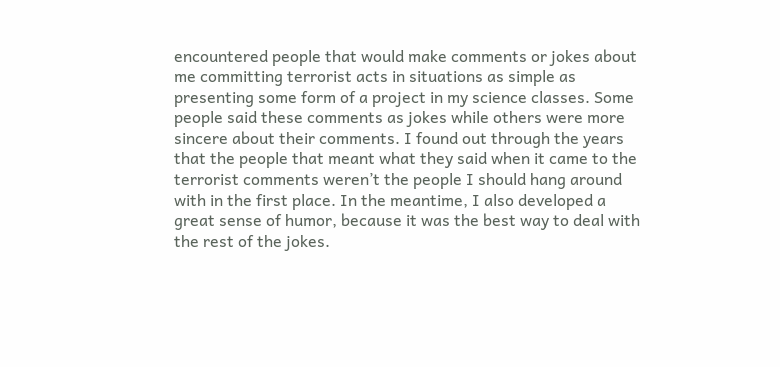encountered people that would make comments or jokes about me committing terrorist acts in situations as simple as presenting some form of a project in my science classes. Some people said these comments as jokes while others were more sincere about their comments. I found out through the years that the people that meant what they said when it came to the terrorist comments weren’t the people I should hang around with in the first place. In the meantime, I also developed a great sense of humor, because it was the best way to deal with the rest of the jokes.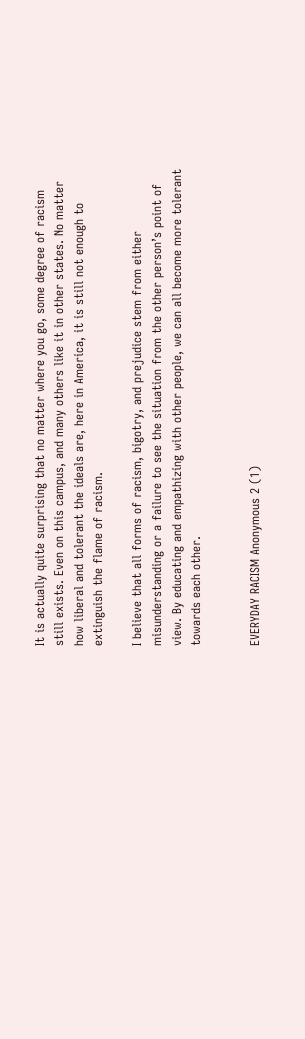It is actually quite surprising that no matter where you go, some degree of racism still exists. Even on this campus, and many others like it in other states. No matter how liberal and tolerant the ideals are, here in America, it is still not enough to extinguish the flame of racism.

I believe that all forms of racism, bigotry, and prejudice stem from either misunderstanding or a failure to see the situation from the other person’s point of view. By educating and empathizing with other people, we can all become more tolerant towards each other.


EVERYDAY RACISM Anonymous 2 (1)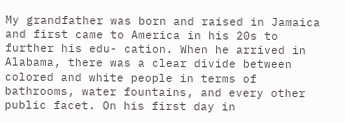My grandfather was born and raised in Jamaica and first came to America in his 20s to further his edu- cation. When he arrived in Alabama, there was a clear divide between colored and white people in terms of bathrooms, water fountains, and every other public facet. On his first day in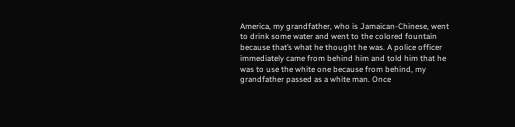America, my grandfather, who is Jamaican-Chinese, went to drink some water and went to the colored fountain because that’s what he thought he was. A police officer immediately came from behind him and told him that he was to use the white one because from behind, my grandfather passed as a white man. Once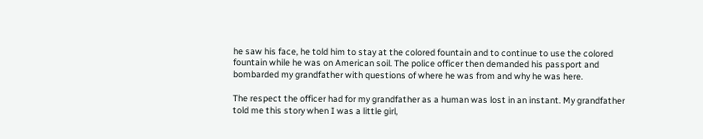he saw his face, he told him to stay at the colored fountain and to continue to use the colored fountain while he was on American soil. The police officer then demanded his passport and bombarded my grandfather with questions of where he was from and why he was here.

The respect the officer had for my grandfather as a human was lost in an instant. My grandfather told me this story when I was a little girl,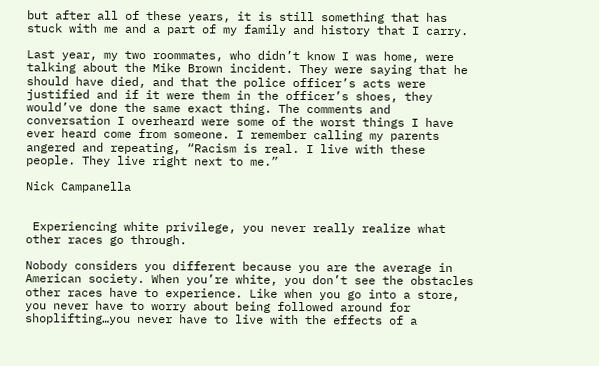but after all of these years, it is still something that has stuck with me and a part of my family and history that I carry.

Last year, my two roommates, who didn’t know I was home, were talking about the Mike Brown incident. They were saying that he should have died, and that the police officer’s acts were justified and if it were them in the officer’s shoes, they would’ve done the same exact thing. The comments and conversation I overheard were some of the worst things I have ever heard come from someone. I remember calling my parents angered and repeating, “Racism is real. I live with these people. They live right next to me.”

Nick Campanella


 Experiencing white privilege, you never really realize what other races go through.

Nobody considers you different because you are the average in American society. When you’re white, you don’t see the obstacles other races have to experience. Like when you go into a store, you never have to worry about being followed around for shoplifting…you never have to live with the effects of a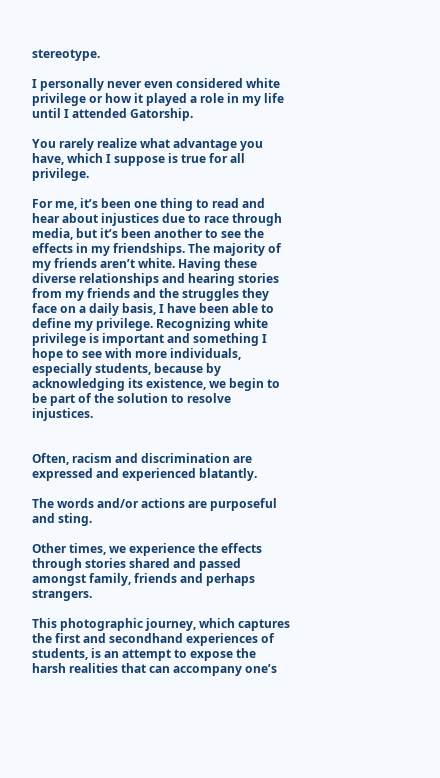stereotype.

I personally never even considered white privilege or how it played a role in my life until I attended Gatorship.

You rarely realize what advantage you have, which I suppose is true for all privilege.

For me, it’s been one thing to read and hear about injustices due to race through media, but it’s been another to see the effects in my friendships. The majority of my friends aren’t white. Having these diverse relationships and hearing stories from my friends and the struggles they face on a daily basis, I have been able to define my privilege. Recognizing white privilege is important and something I hope to see with more individuals, especially students, because by acknowledging its existence, we begin to be part of the solution to resolve injustices.


Often, racism and discrimination are expressed and experienced blatantly.

The words and/or actions are purposeful and sting.

Other times, we experience the effects through stories shared and passed amongst family, friends and perhaps strangers.

This photographic journey, which captures the first and secondhand experiences of students, is an attempt to expose the harsh realities that can accompany one’s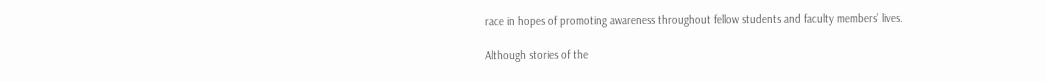race in hopes of promoting awareness throughout fellow students and faculty members’ lives.

Although stories of the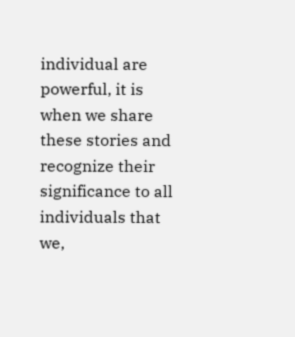individual are powerful, it is when we share these stories and recognize their significance to all individuals that we,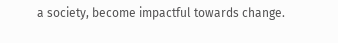a society, become impactful towards change.